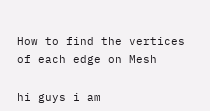How to find the vertices of each edge on Mesh

hi guys i am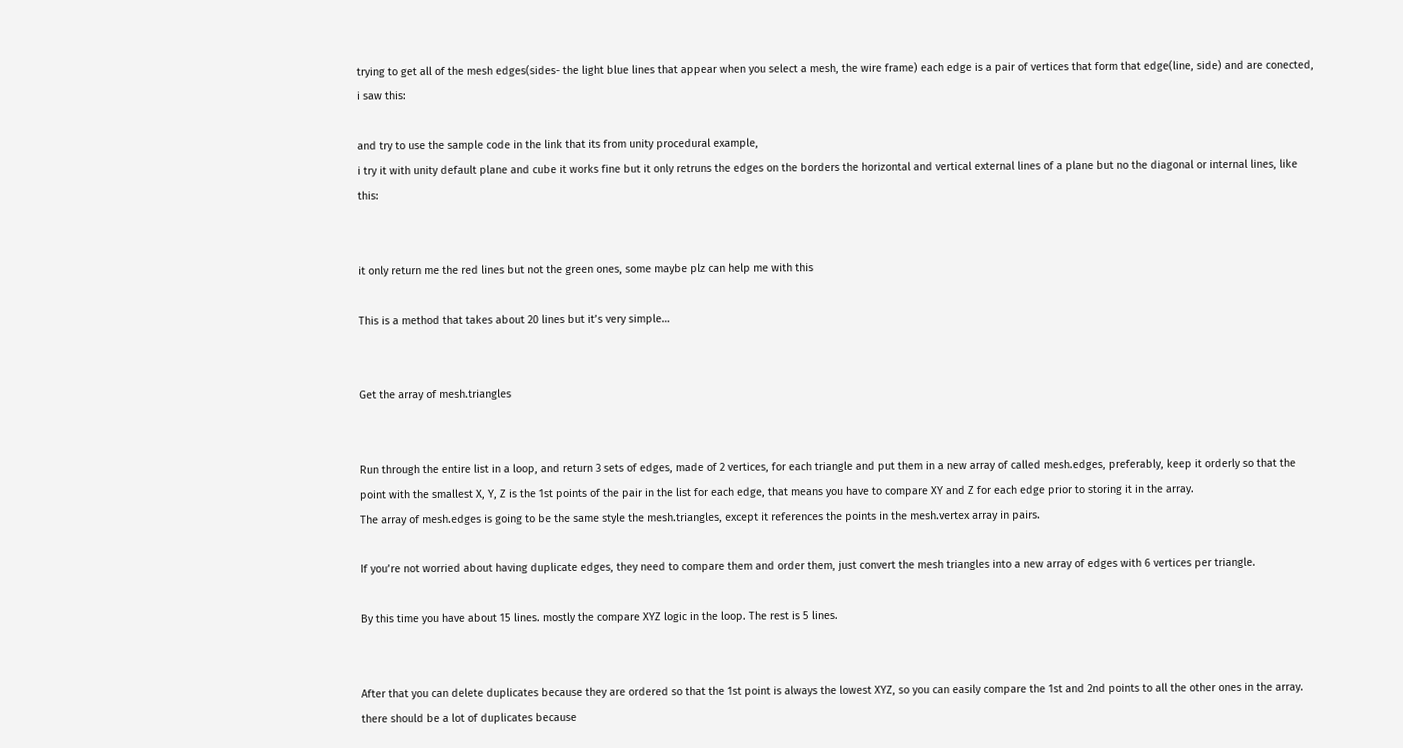trying to get all of the mesh edges(sides- the light blue lines that appear when you select a mesh, the wire frame) each edge is a pair of vertices that form that edge(line, side) and are conected, i saw this:

and try to use the sample code in the link that its from unity procedural example,
i try it with unity default plane and cube it works fine but it only retruns the edges on the borders the horizontal and vertical external lines of a plane but no the diagonal or internal lines, like this:


it only return me the red lines but not the green ones, some maybe plz can help me with this

This is a method that takes about 20 lines but it’s very simple…


Get the array of mesh.triangles


Run through the entire list in a loop, and return 3 sets of edges, made of 2 vertices, for each triangle and put them in a new array of called mesh.edges, preferably, keep it orderly so that the point with the smallest X, Y, Z is the 1st points of the pair in the list for each edge, that means you have to compare XY and Z for each edge prior to storing it in the array.
The array of mesh.edges is going to be the same style the mesh.triangles, except it references the points in the mesh.vertex array in pairs.

If you’re not worried about having duplicate edges, they need to compare them and order them, just convert the mesh triangles into a new array of edges with 6 vertices per triangle.

By this time you have about 15 lines. mostly the compare XYZ logic in the loop. The rest is 5 lines.


After that you can delete duplicates because they are ordered so that the 1st point is always the lowest XYZ, so you can easily compare the 1st and 2nd points to all the other ones in the array. there should be a lot of duplicates because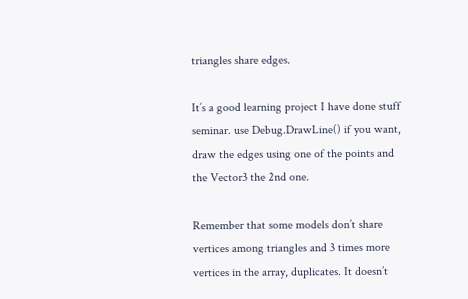triangles share edges.

It’s a good learning project I have done stuff seminar. use Debug.DrawLine() if you want, draw the edges using one of the points and the Vector3 the 2nd one.

Remember that some models don’t share vertices among triangles and 3 times more vertices in the array, duplicates. It doesn’t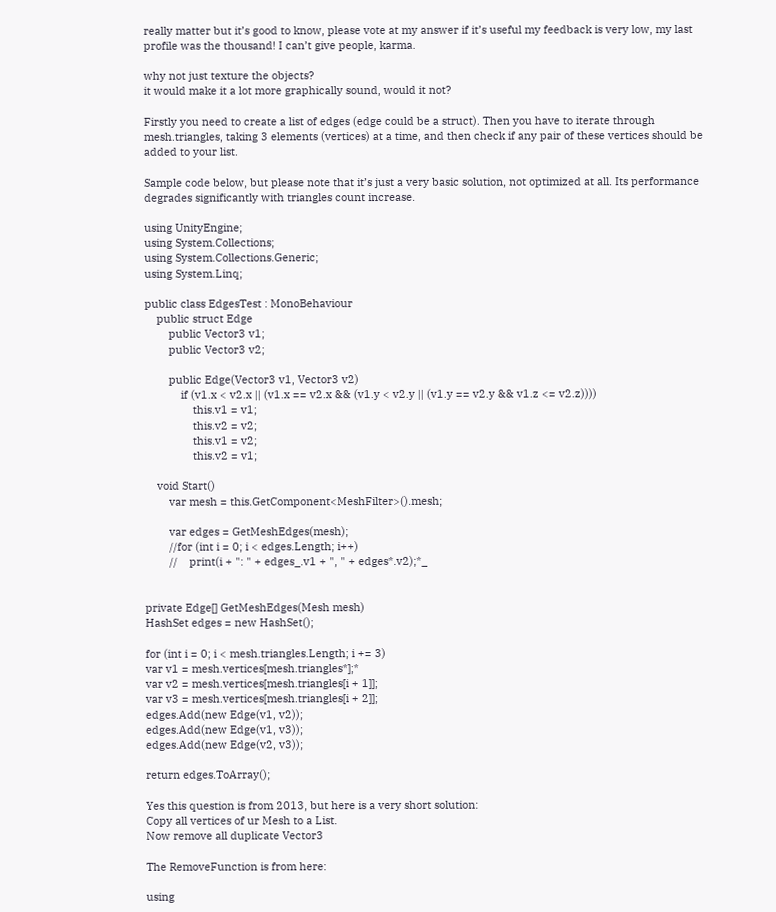really matter but it’s good to know, please vote at my answer if it’s useful my feedback is very low, my last profile was the thousand! I can’t give people, karma.

why not just texture the objects?
it would make it a lot more graphically sound, would it not?

Firstly you need to create a list of edges (edge could be a struct). Then you have to iterate through mesh.triangles, taking 3 elements (vertices) at a time, and then check if any pair of these vertices should be added to your list.

Sample code below, but please note that it’s just a very basic solution, not optimized at all. Its performance degrades significantly with triangles count increase.

using UnityEngine;
using System.Collections;
using System.Collections.Generic;
using System.Linq;

public class EdgesTest : MonoBehaviour
    public struct Edge
        public Vector3 v1;
        public Vector3 v2;

        public Edge(Vector3 v1, Vector3 v2)
            if (v1.x < v2.x || (v1.x == v2.x && (v1.y < v2.y || (v1.y == v2.y && v1.z <= v2.z))))
                this.v1 = v1;
                this.v2 = v2;
                this.v1 = v2;
                this.v2 = v1;

    void Start()
        var mesh = this.GetComponent<MeshFilter>().mesh;

        var edges = GetMeshEdges(mesh);
        //for (int i = 0; i < edges.Length; i++)
        //    print(i + ": " + edges_.v1 + ", " + edges*.v2);*_


private Edge[] GetMeshEdges(Mesh mesh)
HashSet edges = new HashSet();

for (int i = 0; i < mesh.triangles.Length; i += 3)
var v1 = mesh.vertices[mesh.triangles*];*
var v2 = mesh.vertices[mesh.triangles[i + 1]];
var v3 = mesh.vertices[mesh.triangles[i + 2]];
edges.Add(new Edge(v1, v2));
edges.Add(new Edge(v1, v3));
edges.Add(new Edge(v2, v3));

return edges.ToArray();

Yes this question is from 2013, but here is a very short solution:
Copy all vertices of ur Mesh to a List.
Now remove all duplicate Vector3

The RemoveFunction is from here:

using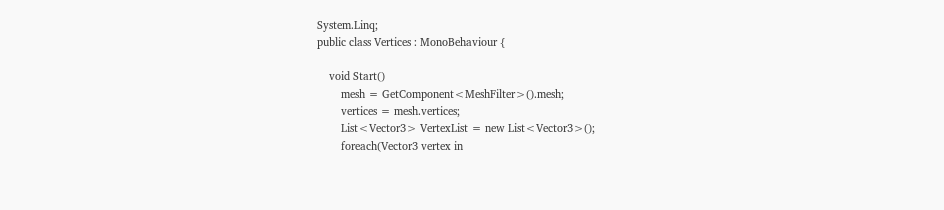System.Linq;
public class Vertices : MonoBehaviour {

    void Start()
        mesh = GetComponent<MeshFilter>().mesh;
        vertices = mesh.vertices;
        List<Vector3> VertexList = new List<Vector3>();
        foreach(Vector3 vertex in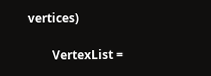vertices)

        VertexList =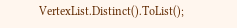VertexList.Distinct().ToList();